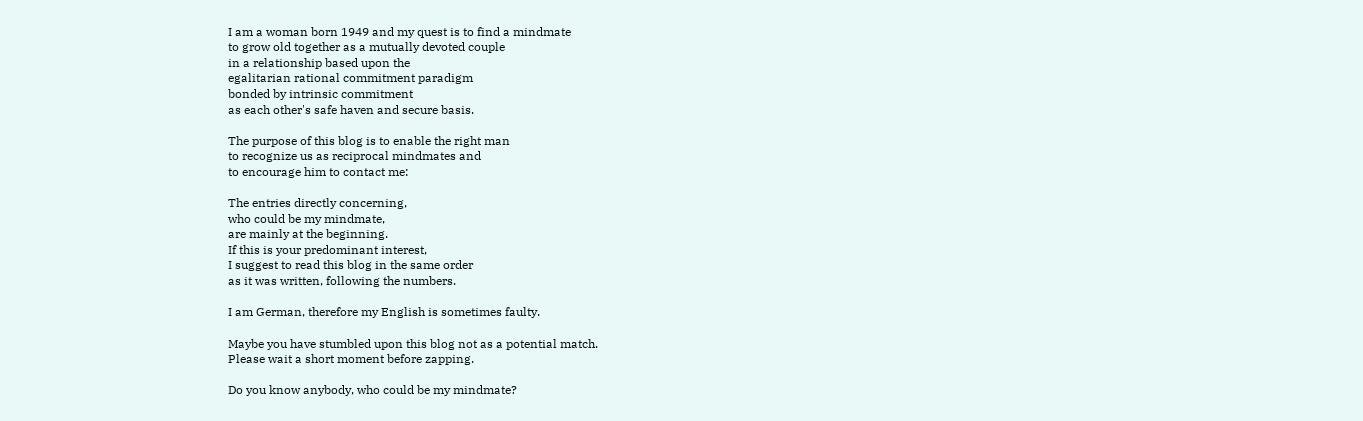I am a woman born 1949 and my quest is to find a mindmate
to grow old together as a mutually devoted couple
in a relationship based upon the
egalitarian rational commitment paradigm
bonded by intrinsic commitment
as each other's safe haven and secure basis.

The purpose of this blog is to enable the right man
to recognize us as reciprocal mindmates and
to encourage him to contact me:

The entries directly concerning,
who could be my mindmate,
are mainly at the beginning.
If this is your predominant interest,
I suggest to read this blog in the same order
as it was written, following the numbers.

I am German, therefore my English is sometimes faulty.

Maybe you have stumbled upon this blog not as a potential match.
Please wait a short moment before zapping.

Do you know anybody, who could be my mindmate?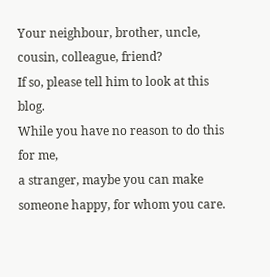Your neighbour, brother, uncle, cousin, colleague, friend?
If so, please tell him to look at this blog.
While you have no reason to do this for me,
a stranger, maybe you can make someone happy, for whom you care.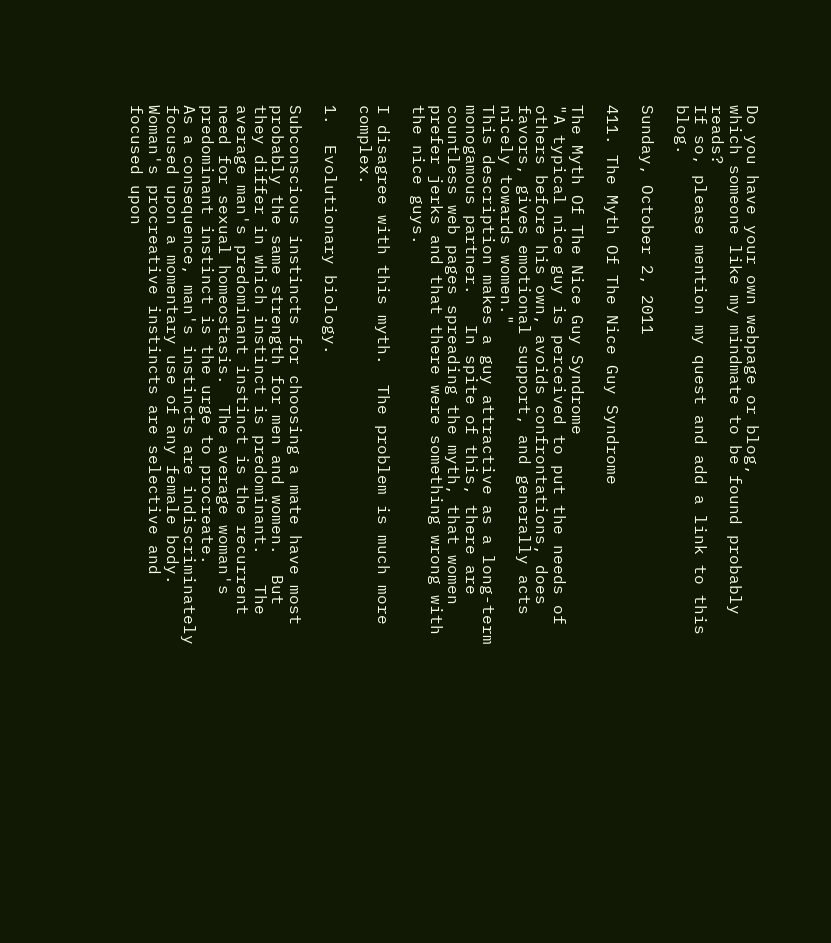Do you have your own webpage or blog,
which someone like my mindmate to be found probably reads?
If so, please mention my quest and add a link to this blog.

Sunday, October 2, 2011

411. The Myth Of The Nice Guy Syndrome

The Myth Of The Nice Guy Syndrome
"A typical nice guy is perceived to put the needs of others before his own, avoids confrontations, does favors, gives emotional support, and generally acts nicely towards women."
This description makes a guy attractive as a long-term monogamous partner.   In spite of this, there are countless web pages spreading the myth, that women prefer jerks and that there were something wrong with the nice guys.

I disagree with this myth.  The problem is much more complex.

1.  Evolutionary biology.

Subconscious instincts for choosing a mate have most probably the same strength for men and women.  But they differ in which instinct is predominant.   The average man's predominant instinct is the recurrent need for sexual homeostasis.  The average woman's predominant instinct is the urge to procreate.
As a consequence, man's instincts are indiscriminately focused upon a momentary use of any female body.    Woman's procreative instincts are selective and focused upon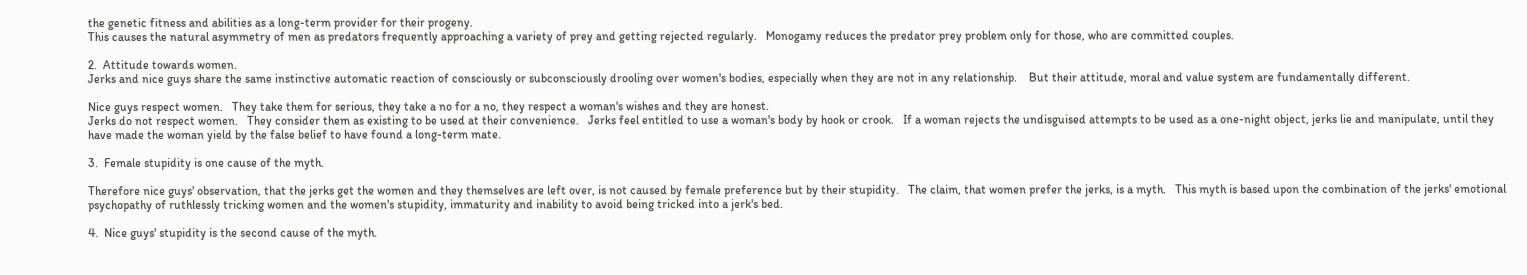the genetic fitness and abilities as a long-term provider for their progeny.
This causes the natural asymmetry of men as predators frequently approaching a variety of prey and getting rejected regularly.   Monogamy reduces the predator prey problem only for those, who are committed couples.

2.  Attitude towards women.
Jerks and nice guys share the same instinctive automatic reaction of consciously or subconsciously drooling over women's bodies, especially when they are not in any relationship.    But their attitude, moral and value system are fundamentally different.

Nice guys respect women.   They take them for serious, they take a no for a no, they respect a woman's wishes and they are honest.
Jerks do not respect women.   They consider them as existing to be used at their convenience.   Jerks feel entitled to use a woman's body by hook or crook.   If a woman rejects the undisguised attempts to be used as a one-night object, jerks lie and manipulate, until they have made the woman yield by the false belief to have found a long-term mate.

3.  Female stupidity is one cause of the myth.

Therefore nice guys' observation, that the jerks get the women and they themselves are left over, is not caused by female preference but by their stupidity.   The claim, that women prefer the jerks, is a myth.   This myth is based upon the combination of the jerks' emotional psychopathy of ruthlessly tricking women and the women's stupidity, immaturity and inability to avoid being tricked into a jerk's bed.

4.  Nice guys' stupidity is the second cause of the myth.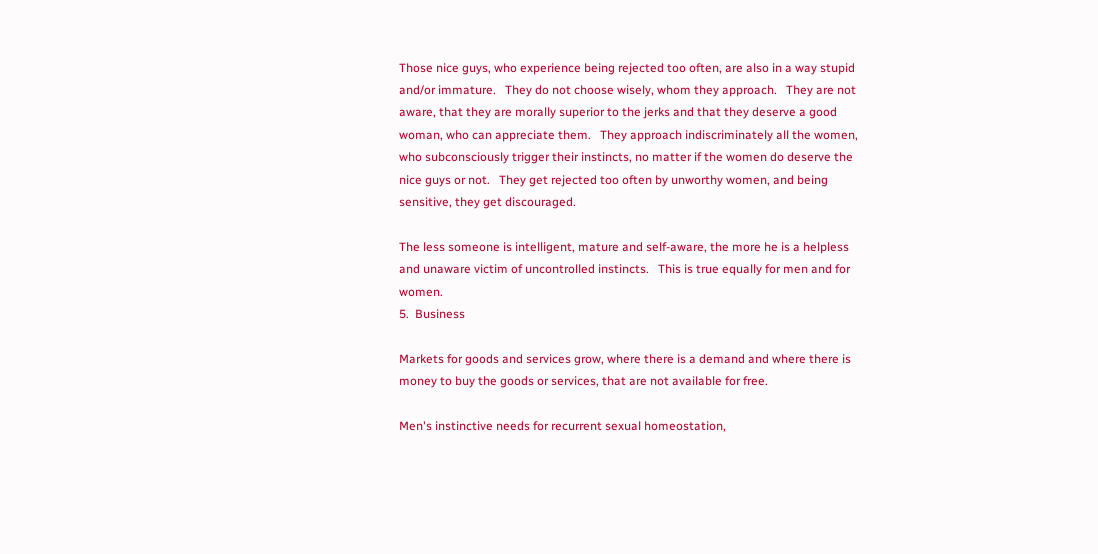Those nice guys, who experience being rejected too often, are also in a way stupid and/or immature.   They do not choose wisely, whom they approach.   They are not aware, that they are morally superior to the jerks and that they deserve a good woman, who can appreciate them.   They approach indiscriminately all the women, who subconsciously trigger their instincts, no matter if the women do deserve the nice guys or not.   They get rejected too often by unworthy women, and being sensitive, they get discouraged.

The less someone is intelligent, mature and self-aware, the more he is a helpless and unaware victim of uncontrolled instincts.   This is true equally for men and for women.
5.  Business

Markets for goods and services grow, where there is a demand and where there is money to buy the goods or services, that are not available for free.

Men's instinctive needs for recurrent sexual homeostation,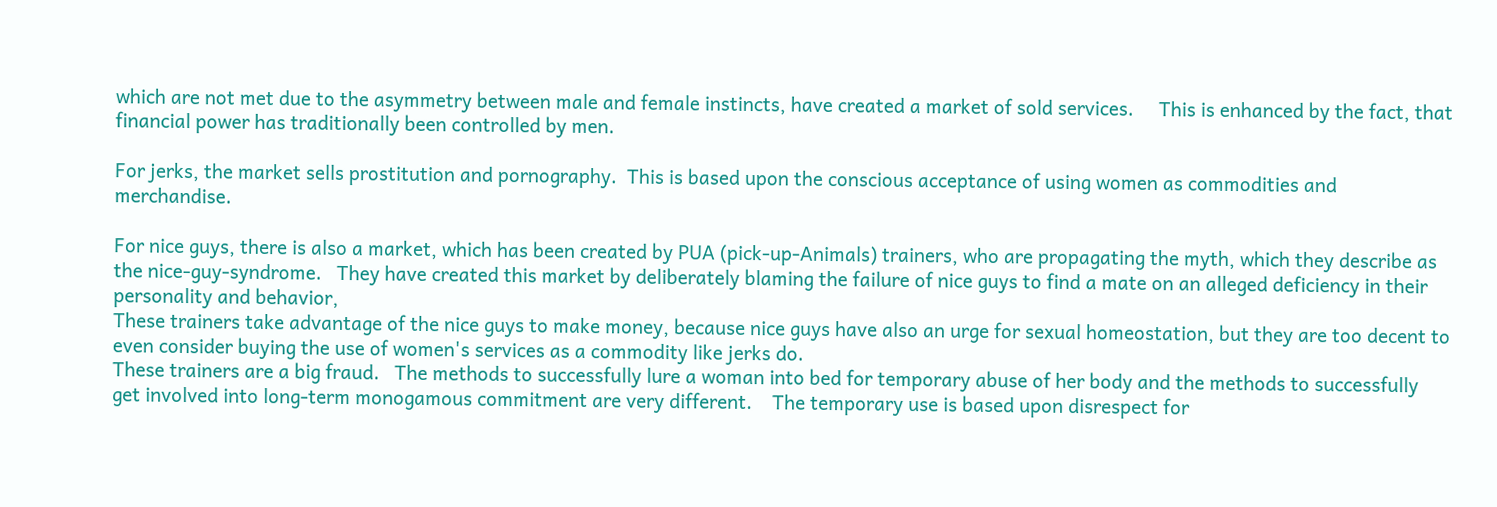which are not met due to the asymmetry between male and female instincts, have created a market of sold services.     This is enhanced by the fact, that financial power has traditionally been controlled by men.

For jerks, the market sells prostitution and pornography.  This is based upon the conscious acceptance of using women as commodities and merchandise.

For nice guys, there is also a market, which has been created by PUA (pick-up-Animals) trainers, who are propagating the myth, which they describe as the nice-guy-syndrome.   They have created this market by deliberately blaming the failure of nice guys to find a mate on an alleged deficiency in their personality and behavior,
These trainers take advantage of the nice guys to make money, because nice guys have also an urge for sexual homeostation, but they are too decent to even consider buying the use of women's services as a commodity like jerks do.
These trainers are a big fraud.   The methods to successfully lure a woman into bed for temporary abuse of her body and the methods to successfully get involved into long-term monogamous commitment are very different.    The temporary use is based upon disrespect for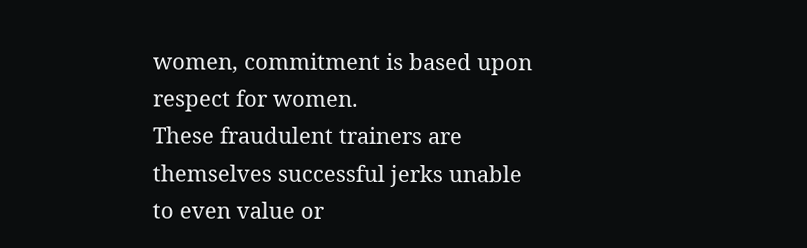women, commitment is based upon respect for women.
These fraudulent trainers are themselves successful jerks unable to even value or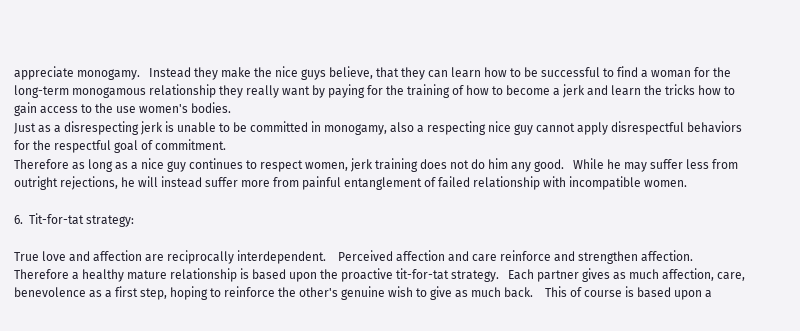appreciate monogamy.   Instead they make the nice guys believe, that they can learn how to be successful to find a woman for the long-term monogamous relationship they really want by paying for the training of how to become a jerk and learn the tricks how to gain access to the use women's bodies.
Just as a disrespecting jerk is unable to be committed in monogamy, also a respecting nice guy cannot apply disrespectful behaviors for the respectful goal of commitment.
Therefore as long as a nice guy continues to respect women, jerk training does not do him any good.   While he may suffer less from outright rejections, he will instead suffer more from painful entanglement of failed relationship with incompatible women.

6.  Tit-for-tat strategy:

True love and affection are reciprocally interdependent.    Perceived affection and care reinforce and strengthen affection.   Therefore a healthy mature relationship is based upon the proactive tit-for-tat strategy.   Each partner gives as much affection, care, benevolence as a first step, hoping to reinforce the other's genuine wish to give as much back.    This of course is based upon a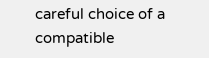careful choice of a compatible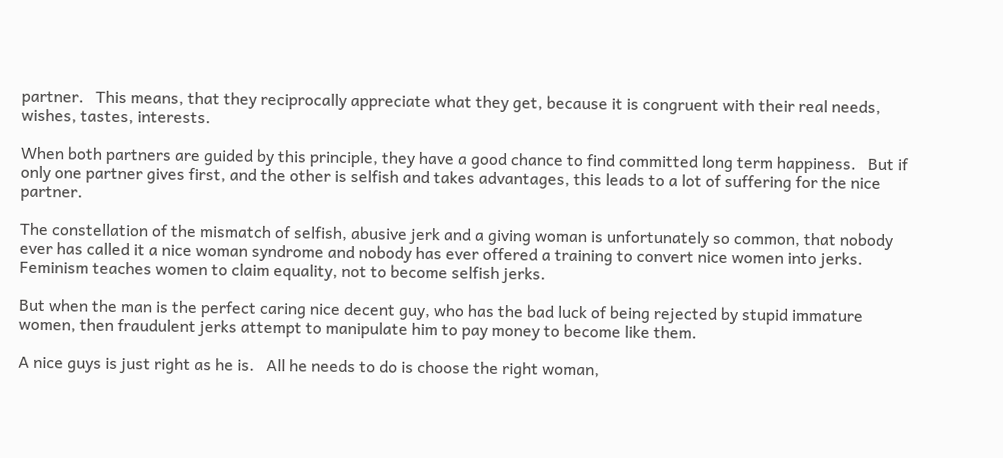partner.   This means, that they reciprocally appreciate what they get, because it is congruent with their real needs, wishes, tastes, interests.

When both partners are guided by this principle, they have a good chance to find committed long term happiness.   But if only one partner gives first, and the other is selfish and takes advantages, this leads to a lot of suffering for the nice partner.

The constellation of the mismatch of selfish, abusive jerk and a giving woman is unfortunately so common, that nobody ever has called it a nice woman syndrome and nobody has ever offered a training to convert nice women into jerks.    Feminism teaches women to claim equality, not to become selfish jerks.

But when the man is the perfect caring nice decent guy, who has the bad luck of being rejected by stupid immature women, then fraudulent jerks attempt to manipulate him to pay money to become like them.

A nice guys is just right as he is.   All he needs to do is choose the right woman,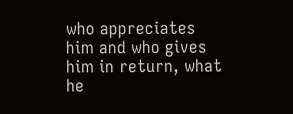who appreciates him and who gives him in return, what he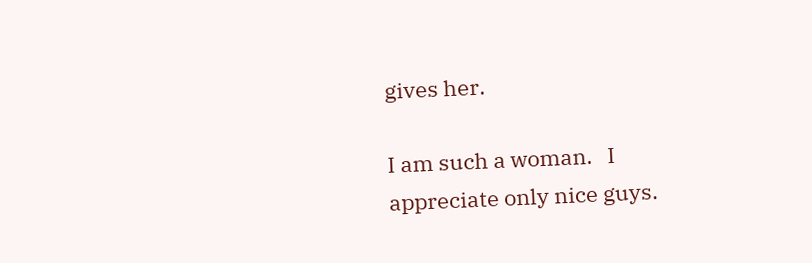gives her.

I am such a woman.   I appreciate only nice guys.